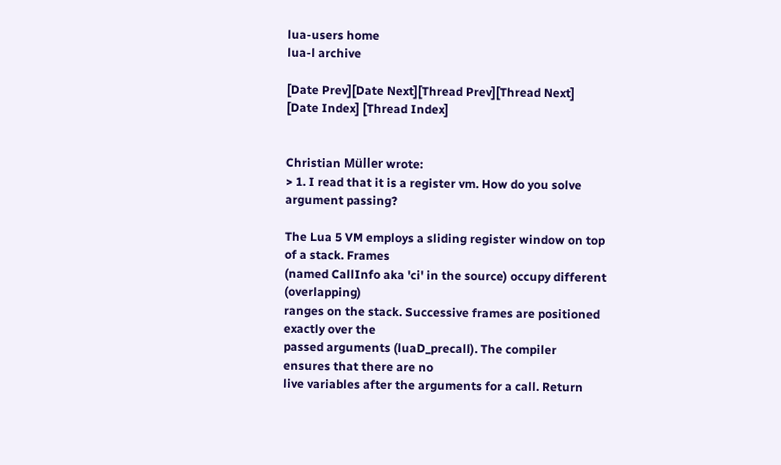lua-users home
lua-l archive

[Date Prev][Date Next][Thread Prev][Thread Next] [Date Index] [Thread Index]


Christian Müller wrote:
> 1. I read that it is a register vm. How do you solve argument passing?

The Lua 5 VM employs a sliding register window on top of a stack. Frames
(named CallInfo aka 'ci' in the source) occupy different (overlapping)
ranges on the stack. Successive frames are positioned exactly over the
passed arguments (luaD_precall). The compiler ensures that there are no
live variables after the arguments for a call. Return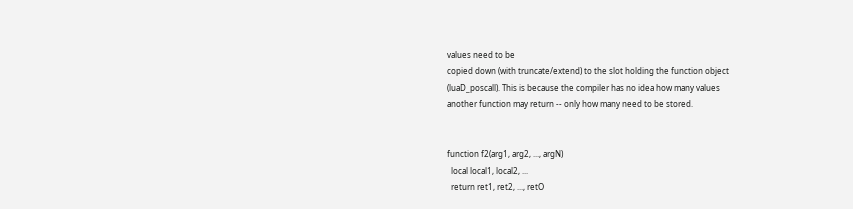values need to be
copied down (with truncate/extend) to the slot holding the function object
(luaD_poscall). This is because the compiler has no idea how many values
another function may return -- only how many need to be stored.


function f2(arg1, arg2, ..., argN)
  local local1, local2, ...
  return ret1, ret2, ..., retO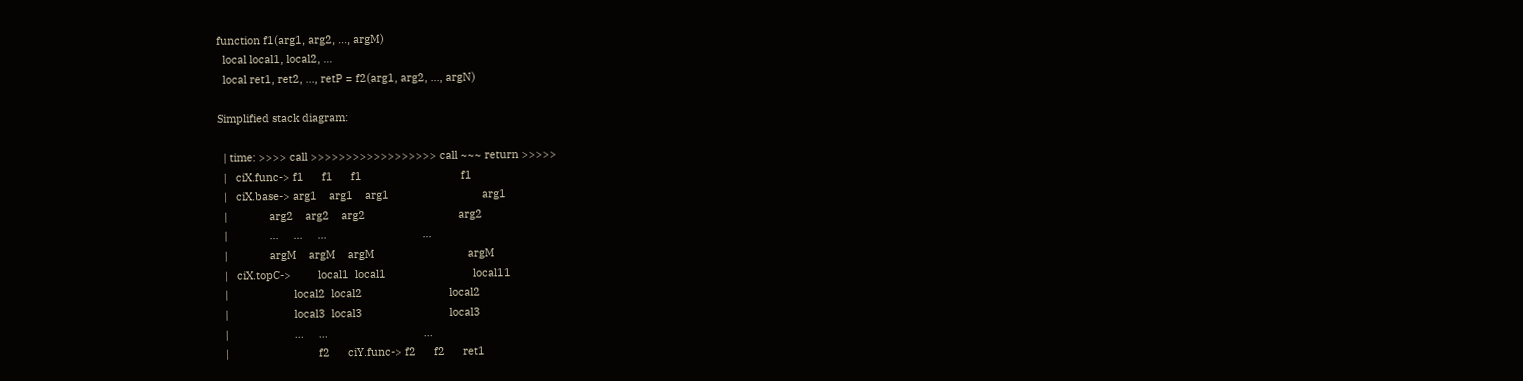function f1(arg1, arg2, ..., argM)
  local local1, local2, ...
  local ret1, ret2, ..., retP = f2(arg1, arg2, ..., argN)

Simplified stack diagram:

  | time: >>>> call >>>>>>>>>>>>>>>>>> call ~~~ return >>>>>
  |   ciX.func-> f1      f1      f1                                 f1
  |   ciX.base-> arg1    arg1    arg1                               arg1
  |              arg2    arg2    arg2                               arg2
  |              ...     ...     ...                                ...
  |              argM    argM    argM                               argM
  |   ciX.topC->         local1  local1                             local11
  |                      local2  local2                             local2
  |                      local3  local3                             local3
  |                      ...     ...                                ...
  |                              f2      ciY.func-> f2      f2      ret1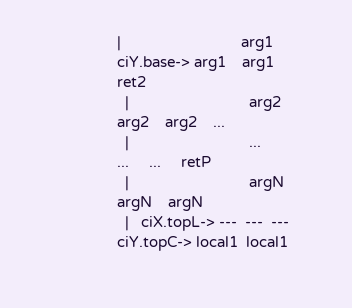|                              arg1    ciY.base-> arg1    arg1    ret2
  |                              arg2               arg2    arg2    ...
  |                              ...                ...     ...     retP
  |                              argN               argN    argN
  |   ciX.topL-> ---  ---  ---  ciY.topC-> local1  local1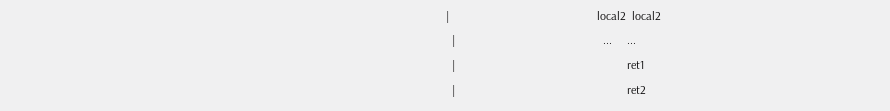|                                                 local2  local2
  |                                                 ...     ...
  |                                                         ret1
  |                                                         ret2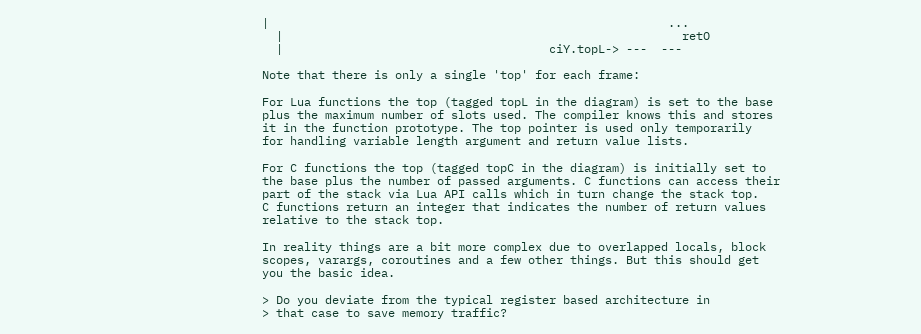|                                                         ...
  |                                                         retO
  |                                      ciY.topL-> ---  ---

Note that there is only a single 'top' for each frame:

For Lua functions the top (tagged topL in the diagram) is set to the base
plus the maximum number of slots used. The compiler knows this and stores
it in the function prototype. The top pointer is used only temporarily
for handling variable length argument and return value lists.

For C functions the top (tagged topC in the diagram) is initially set to
the base plus the number of passed arguments. C functions can access their
part of the stack via Lua API calls which in turn change the stack top.
C functions return an integer that indicates the number of return values
relative to the stack top.

In reality things are a bit more complex due to overlapped locals, block
scopes, varargs, coroutines and a few other things. But this should get
you the basic idea.

> Do you deviate from the typical register based architecture in
> that case to save memory traffic?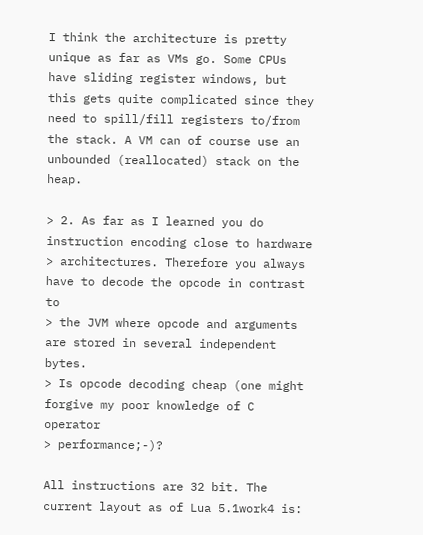I think the architecture is pretty unique as far as VMs go. Some CPUs
have sliding register windows, but this gets quite complicated since they
need to spill/fill registers to/from the stack. A VM can of course use an
unbounded (reallocated) stack on the heap.

> 2. As far as I learned you do instruction encoding close to hardware
> architectures. Therefore you always have to decode the opcode in contrast to
> the JVM where opcode and arguments are stored in several independent bytes.
> Is opcode decoding cheap (one might forgive my poor knowledge of C operator
> performance;-)?

All instructions are 32 bit. The current layout as of Lua 5.1work4 is: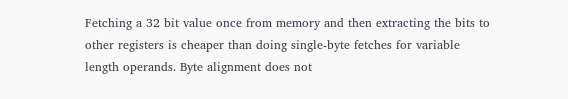Fetching a 32 bit value once from memory and then extracting the bits to
other registers is cheaper than doing single-byte fetches for variable
length operands. Byte alignment does not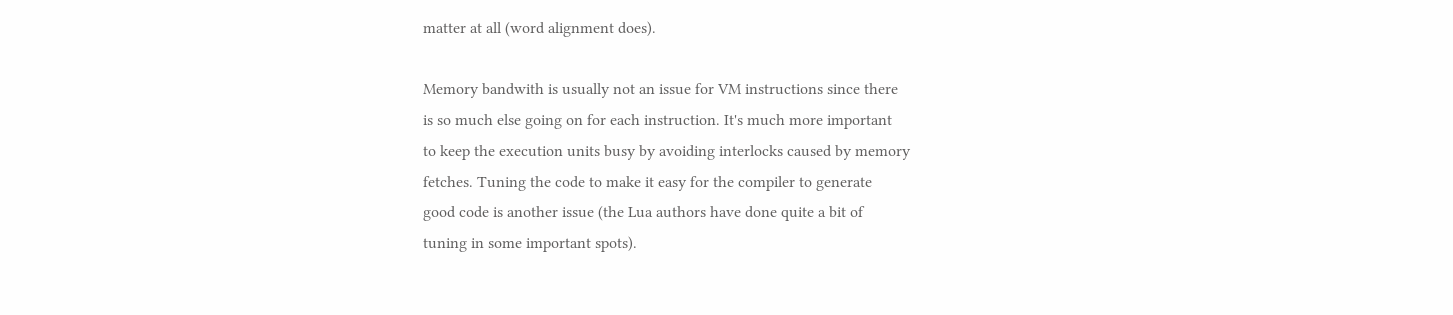matter at all (word alignment does).

Memory bandwith is usually not an issue for VM instructions since there
is so much else going on for each instruction. It's much more important
to keep the execution units busy by avoiding interlocks caused by memory
fetches. Tuning the code to make it easy for the compiler to generate
good code is another issue (the Lua authors have done quite a bit of
tuning in some important spots).